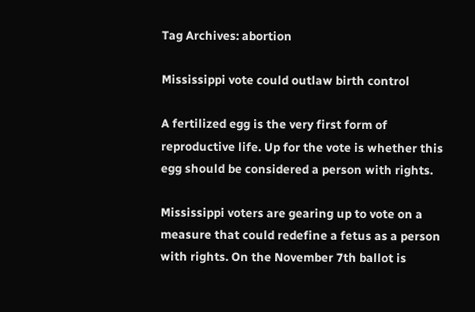Tag Archives: abortion

Mississippi vote could outlaw birth control

A fertilized egg is the very first form of reproductive life. Up for the vote is whether this egg should be considered a person with rights.

Mississippi voters are gearing up to vote on a measure that could redefine a fetus as a person with rights. On the November 7th ballot is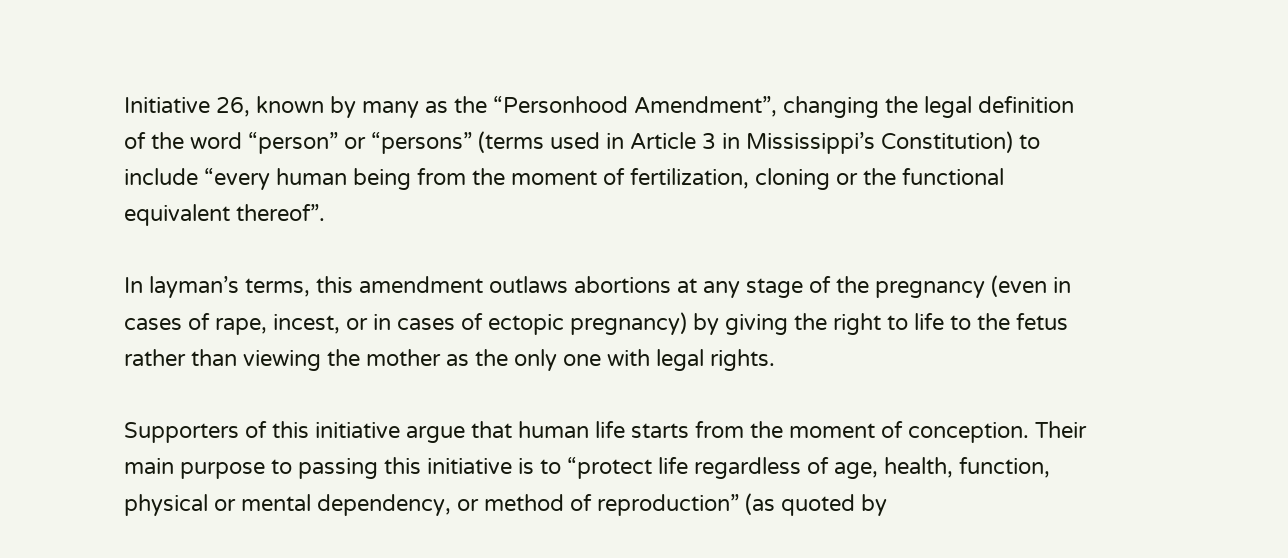Initiative 26, known by many as the “Personhood Amendment”, changing the legal definition of the word “person” or “persons” (terms used in Article 3 in Mississippi’s Constitution) to include “every human being from the moment of fertilization, cloning or the functional equivalent thereof”.

In layman’s terms, this amendment outlaws abortions at any stage of the pregnancy (even in cases of rape, incest, or in cases of ectopic pregnancy) by giving the right to life to the fetus rather than viewing the mother as the only one with legal rights.

Supporters of this initiative argue that human life starts from the moment of conception. Their main purpose to passing this initiative is to “protect life regardless of age, health, function, physical or mental dependency, or method of reproduction” (as quoted by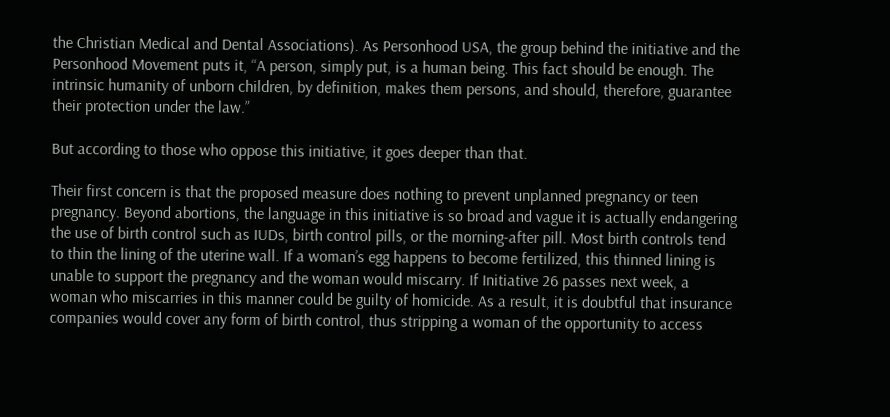the Christian Medical and Dental Associations). As Personhood USA, the group behind the initiative and the Personhood Movement puts it, “A person, simply put, is a human being. This fact should be enough. The intrinsic humanity of unborn children, by definition, makes them persons, and should, therefore, guarantee their protection under the law.”

But according to those who oppose this initiative, it goes deeper than that.

Their first concern is that the proposed measure does nothing to prevent unplanned pregnancy or teen pregnancy. Beyond abortions, the language in this initiative is so broad and vague it is actually endangering the use of birth control such as IUDs, birth control pills, or the morning-after pill. Most birth controls tend to thin the lining of the uterine wall. If a woman’s egg happens to become fertilized, this thinned lining is unable to support the pregnancy and the woman would miscarry. If Initiative 26 passes next week, a woman who miscarries in this manner could be guilty of homicide. As a result, it is doubtful that insurance companies would cover any form of birth control, thus stripping a woman of the opportunity to access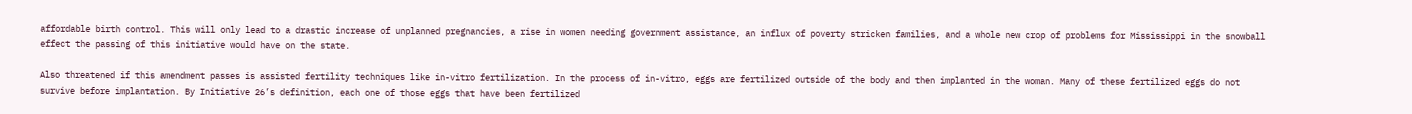affordable birth control. This will only lead to a drastic increase of unplanned pregnancies, a rise in women needing government assistance, an influx of poverty stricken families, and a whole new crop of problems for Mississippi in the snowball effect the passing of this initiative would have on the state.

Also threatened if this amendment passes is assisted fertility techniques like in-vitro fertilization. In the process of in-vitro, eggs are fertilized outside of the body and then implanted in the woman. Many of these fertilized eggs do not survive before implantation. By Initiative 26’s definition, each one of those eggs that have been fertilized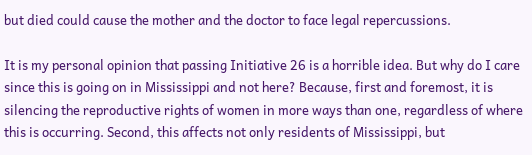but died could cause the mother and the doctor to face legal repercussions.

It is my personal opinion that passing Initiative 26 is a horrible idea. But why do I care since this is going on in Mississippi and not here? Because, first and foremost, it is silencing the reproductive rights of women in more ways than one, regardless of where this is occurring. Second, this affects not only residents of Mississippi, but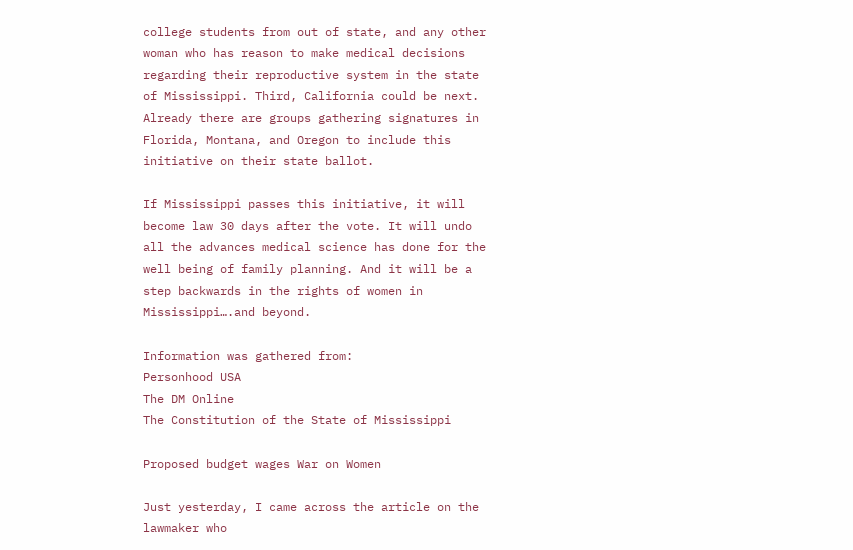college students from out of state, and any other woman who has reason to make medical decisions regarding their reproductive system in the state of Mississippi. Third, California could be next. Already there are groups gathering signatures in Florida, Montana, and Oregon to include this initiative on their state ballot.

If Mississippi passes this initiative, it will become law 30 days after the vote. It will undo all the advances medical science has done for the well being of family planning. And it will be a step backwards in the rights of women in Mississippi….and beyond.

Information was gathered from:
Personhood USA
The DM Online
The Constitution of the State of Mississippi

Proposed budget wages War on Women

Just yesterday, I came across the article on the lawmaker who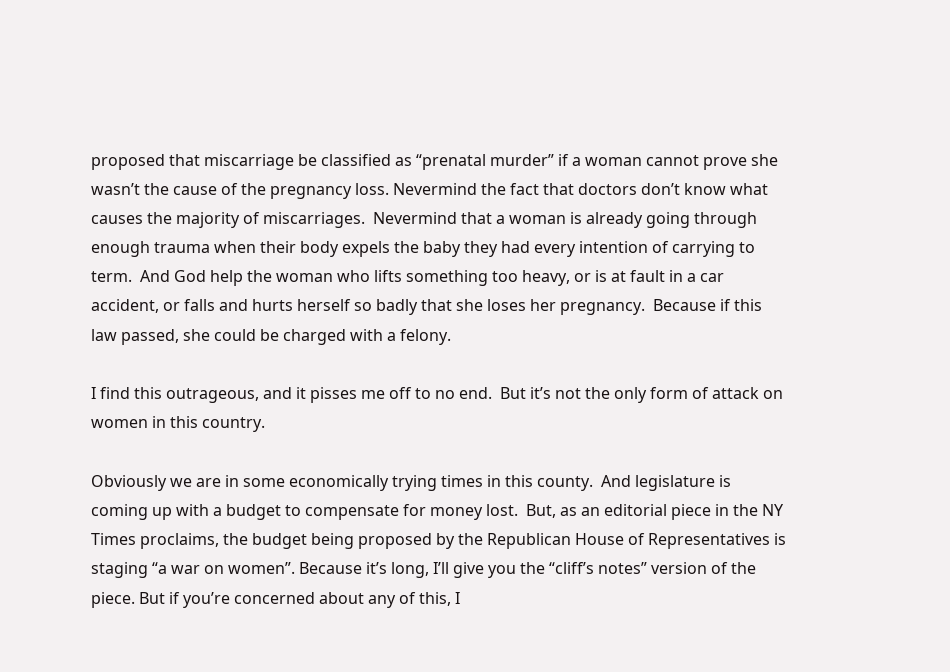proposed that miscarriage be classified as “prenatal murder” if a woman cannot prove she wasn’t the cause of the pregnancy loss. Nevermind the fact that doctors don’t know what causes the majority of miscarriages.  Nevermind that a woman is already going through enough trauma when their body expels the baby they had every intention of carrying to term.  And God help the woman who lifts something too heavy, or is at fault in a car accident, or falls and hurts herself so badly that she loses her pregnancy.  Because if this law passed, she could be charged with a felony.

I find this outrageous, and it pisses me off to no end.  But it’s not the only form of attack on women in this country.

Obviously we are in some economically trying times in this county.  And legislature is coming up with a budget to compensate for money lost.  But, as an editorial piece in the NY Times proclaims, the budget being proposed by the Republican House of Representatives is staging “a war on women”. Because it’s long, I’ll give you the “cliff’s notes” version of the piece. But if you’re concerned about any of this, I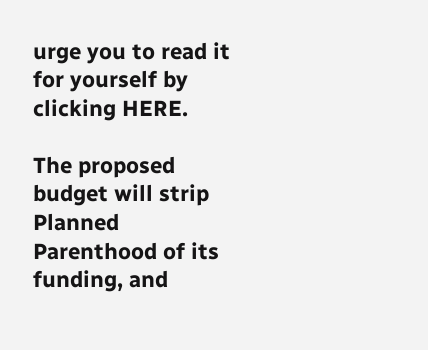urge you to read it for yourself by clicking HERE.

The proposed budget will strip Planned Parenthood of its funding, and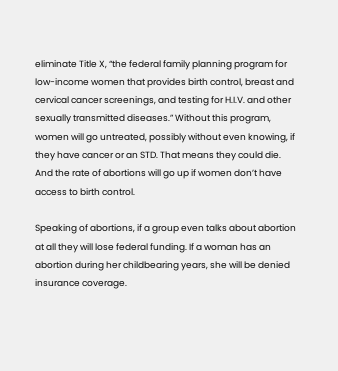eliminate Title X, “the federal family planning program for low-income women that provides birth control, breast and cervical cancer screenings, and testing for H.I.V. and other sexually transmitted diseases.” Without this program, women will go untreated, possibly without even knowing, if they have cancer or an STD. That means they could die.  And the rate of abortions will go up if women don’t have access to birth control.

Speaking of abortions, if a group even talks about abortion at all they will lose federal funding. If a woman has an abortion during her childbearing years, she will be denied insurance coverage.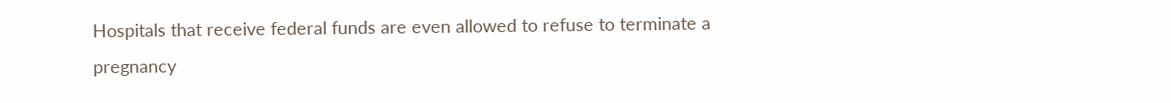Hospitals that receive federal funds are even allowed to refuse to terminate a pregnancy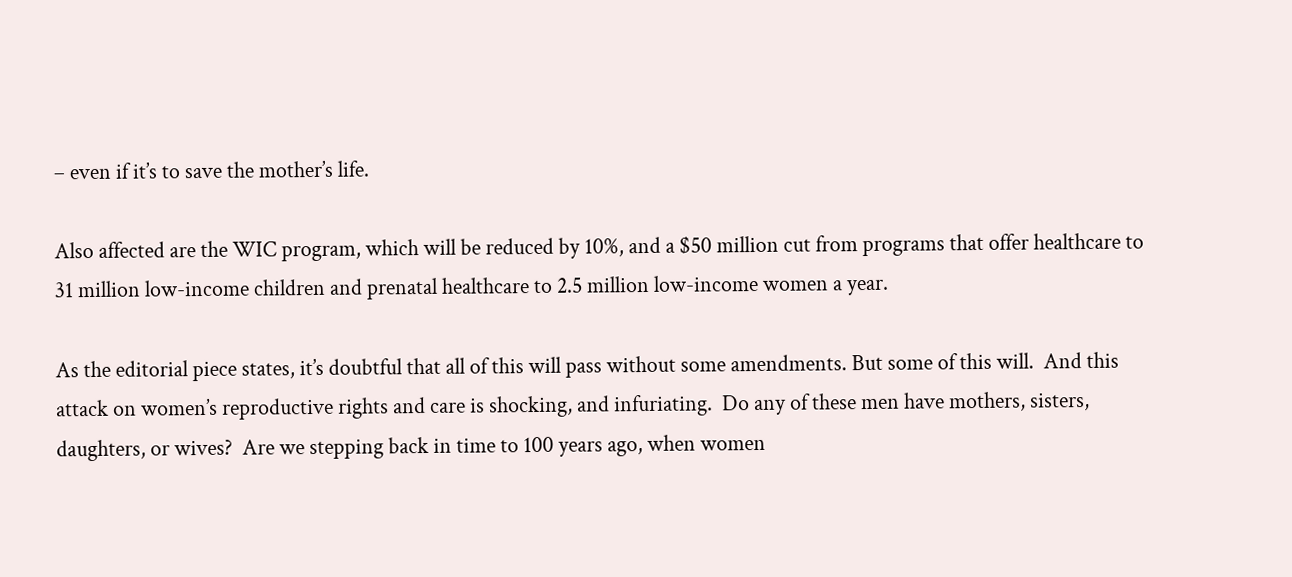– even if it’s to save the mother’s life.

Also affected are the WIC program, which will be reduced by 10%, and a $50 million cut from programs that offer healthcare to 31 million low-income children and prenatal healthcare to 2.5 million low-income women a year.

As the editorial piece states, it’s doubtful that all of this will pass without some amendments. But some of this will.  And this attack on women’s reproductive rights and care is shocking, and infuriating.  Do any of these men have mothers, sisters, daughters, or wives?  Are we stepping back in time to 100 years ago, when women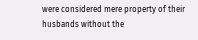were considered mere property of their husbands without the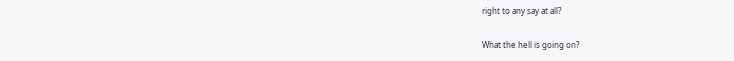right to any say at all?

What the hell is going on?